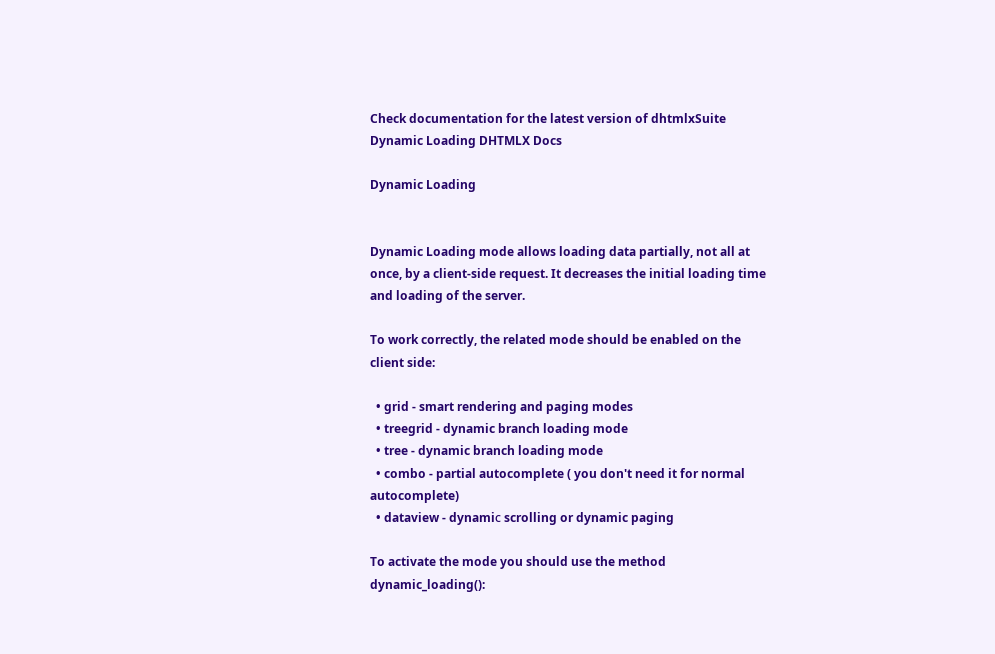Check documentation for the latest version of dhtmlxSuite Dynamic Loading DHTMLX Docs

Dynamic Loading


Dynamic Loading mode allows loading data partially, not all at once, by a client-side request. It decreases the initial loading time and loading of the server.

To work correctly, the related mode should be enabled on the client side:

  • grid - smart rendering and paging modes
  • treegrid - dynamic branch loading mode
  • tree - dynamic branch loading mode
  • combo - partial autocomplete ( you don't need it for normal autocomplete)
  • dataview - dynamiс scrolling or dynamic paging

To activate the mode you should use the method dynamic_loading():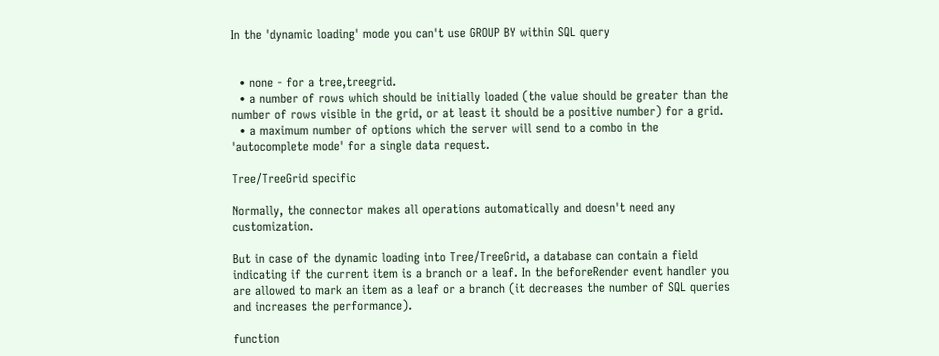In the 'dynamic loading' mode you can't use GROUP BY within SQL query


  • none - for a tree,treegrid.
  • a number of rows which should be initially loaded (the value should be greater than the number of rows visible in the grid, or at least it should be a positive number) for a grid.
  • a maximum number of options which the server will send to a combo in the 'autocomplete mode' for a single data request.

Tree/TreeGrid specific

Normally, the connector makes all operations automatically and doesn't need any customization.

But in case of the dynamic loading into Tree/TreeGrid, a database can contain a field indicating if the current item is a branch or a leaf. In the beforeRender event handler you are allowed to mark an item as a leaf or a branch (it decreases the number of SQL queries and increases the performance).

function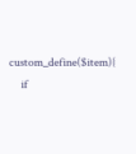custom_define($item){
    if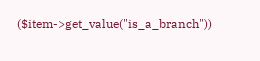($item->get_value("is_a_branch"))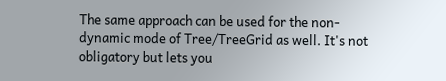The same approach can be used for the non-dynamic mode of Tree/TreeGrid as well. It's not obligatory but lets you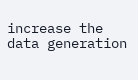increase the data generation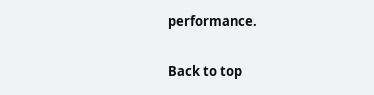performance.

Back to top